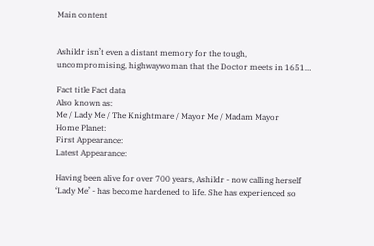Main content


Ashildr isn’t even a distant memory for the tough, uncompromising, highwaywoman that the Doctor meets in 1651…

Fact title Fact data
Also known as:
Me / Lady Me / The Knightmare / Mayor Me / Madam Mayor
Home Planet:
First Appearance:
Latest Appearance:

Having been alive for over 700 years, Ashildr - now calling herself ‘Lady Me’ - has become hardened to life. She has experienced so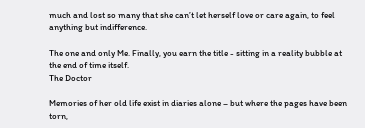much and lost so many that she can’t let herself love or care again, to feel anything but indifference.

The one and only Me. Finally, you earn the title - sitting in a reality bubble at the end of time itself.
The Doctor

Memories of her old life exist in diaries alone – but where the pages have been torn,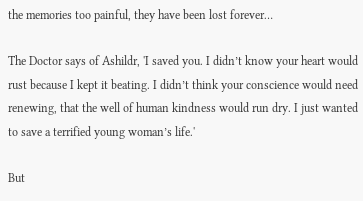the memories too painful, they have been lost forever…

The Doctor says of Ashildr, 'I saved you. I didn’t know your heart would rust because I kept it beating. I didn’t think your conscience would need renewing, that the well of human kindness would run dry. I just wanted to save a terrified young woman’s life.'

But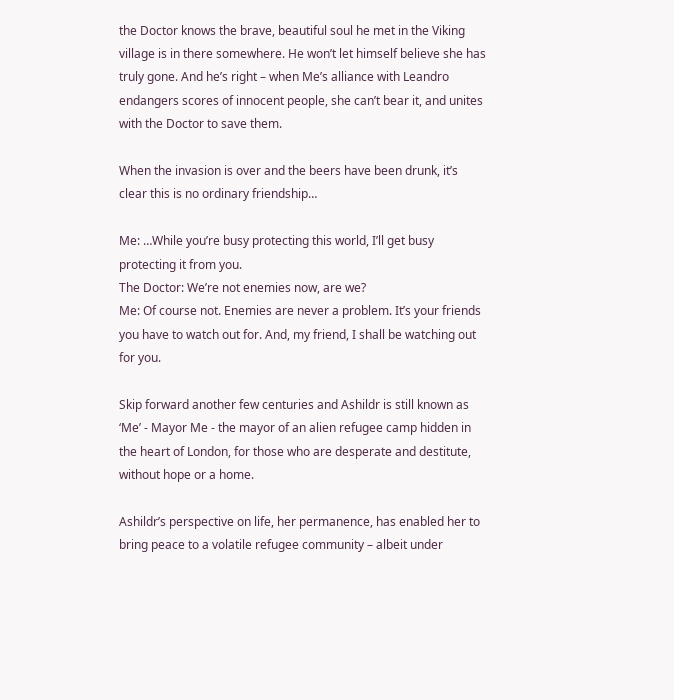the Doctor knows the brave, beautiful soul he met in the Viking village is in there somewhere. He won’t let himself believe she has truly gone. And he’s right – when Me’s alliance with Leandro endangers scores of innocent people, she can’t bear it, and unites with the Doctor to save them.

When the invasion is over and the beers have been drunk, it’s clear this is no ordinary friendship…

Me: …While you’re busy protecting this world, I’ll get busy protecting it from you.
The Doctor: We’re not enemies now, are we?
Me: Of course not. Enemies are never a problem. It’s your friends you have to watch out for. And, my friend, I shall be watching out for you.

Skip forward another few centuries and Ashildr is still known as ‘Me’ - Mayor Me - the mayor of an alien refugee camp hidden in the heart of London, for those who are desperate and destitute, without hope or a home.

Ashildr’s perspective on life, her permanence, has enabled her to bring peace to a volatile refugee community – albeit under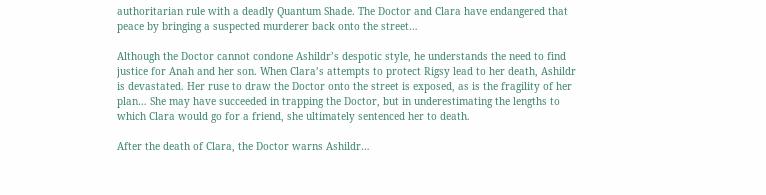authoritarian rule with a deadly Quantum Shade. The Doctor and Clara have endangered that peace by bringing a suspected murderer back onto the street…

Although the Doctor cannot condone Ashildr’s despotic style, he understands the need to find justice for Anah and her son. When Clara’s attempts to protect Rigsy lead to her death, Ashildr is devastated. Her ruse to draw the Doctor onto the street is exposed, as is the fragility of her plan… She may have succeeded in trapping the Doctor, but in underestimating the lengths to which Clara would go for a friend, she ultimately sentenced her to death.

After the death of Clara, the Doctor warns Ashildr…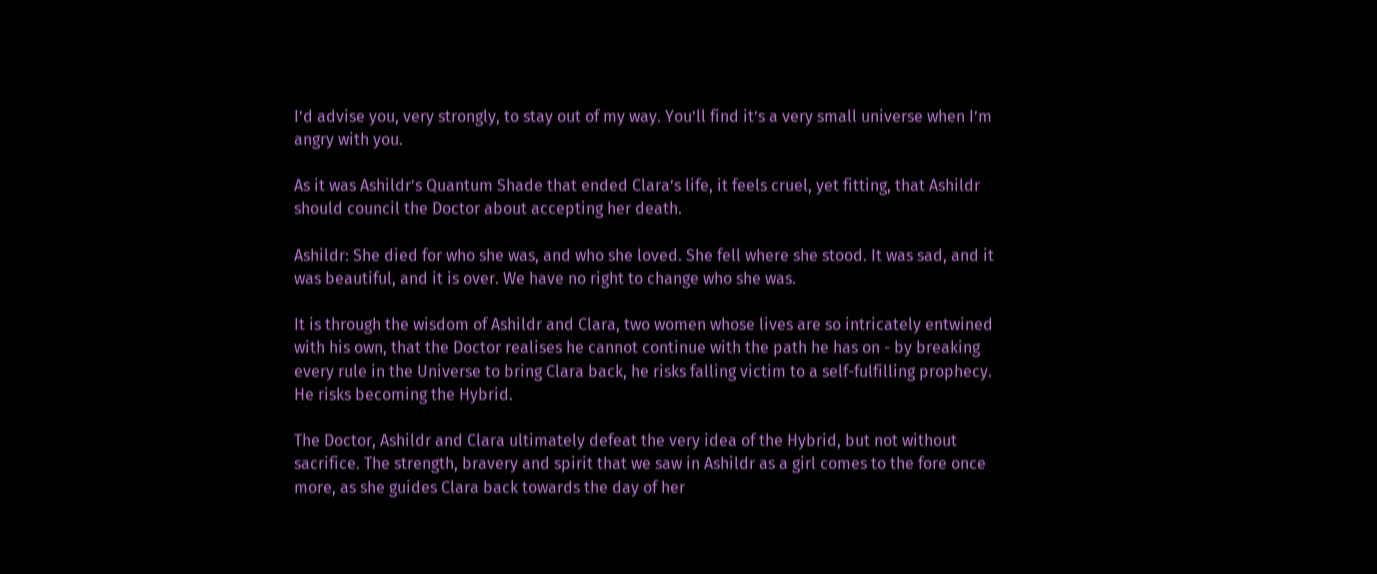I’d advise you, very strongly, to stay out of my way. You’ll find it’s a very small universe when I’m angry with you.

As it was Ashildr’s Quantum Shade that ended Clara’s life, it feels cruel, yet fitting, that Ashildr should council the Doctor about accepting her death.

Ashildr: She died for who she was, and who she loved. She fell where she stood. It was sad, and it was beautiful, and it is over. We have no right to change who she was.

It is through the wisdom of Ashildr and Clara, two women whose lives are so intricately entwined with his own, that the Doctor realises he cannot continue with the path he has on - by breaking every rule in the Universe to bring Clara back, he risks falling victim to a self-fulfilling prophecy. He risks becoming the Hybrid.

The Doctor, Ashildr and Clara ultimately defeat the very idea of the Hybrid, but not without sacrifice. The strength, bravery and spirit that we saw in Ashildr as a girl comes to the fore once more, as she guides Clara back towards the day of her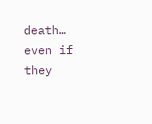death… even if they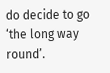do decide to go ‘the long way round’.